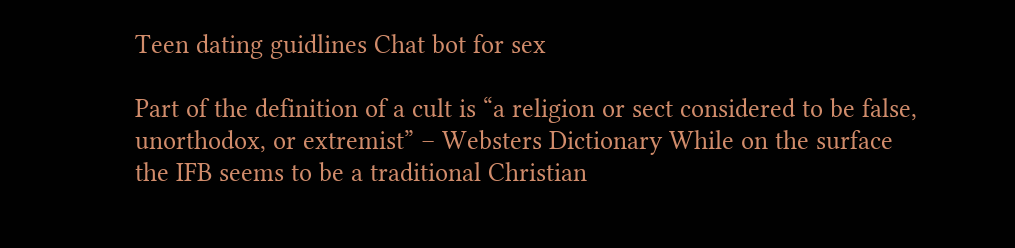Teen dating guidlines Chat bot for sex

Part of the definition of a cult is “a religion or sect considered to be false, unorthodox, or extremist” – Websters Dictionary While on the surface the IFB seems to be a traditional Christian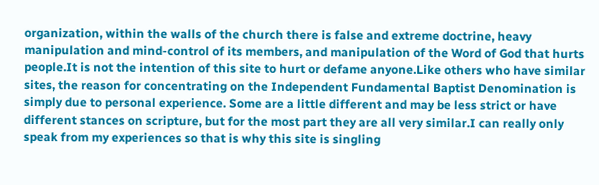organization, within the walls of the church there is false and extreme doctrine, heavy manipulation and mind-control of its members, and manipulation of the Word of God that hurts people.It is not the intention of this site to hurt or defame anyone.Like others who have similar sites, the reason for concentrating on the Independent Fundamental Baptist Denomination is simply due to personal experience. Some are a little different and may be less strict or have different stances on scripture, but for the most part they are all very similar.I can really only speak from my experiences so that is why this site is singling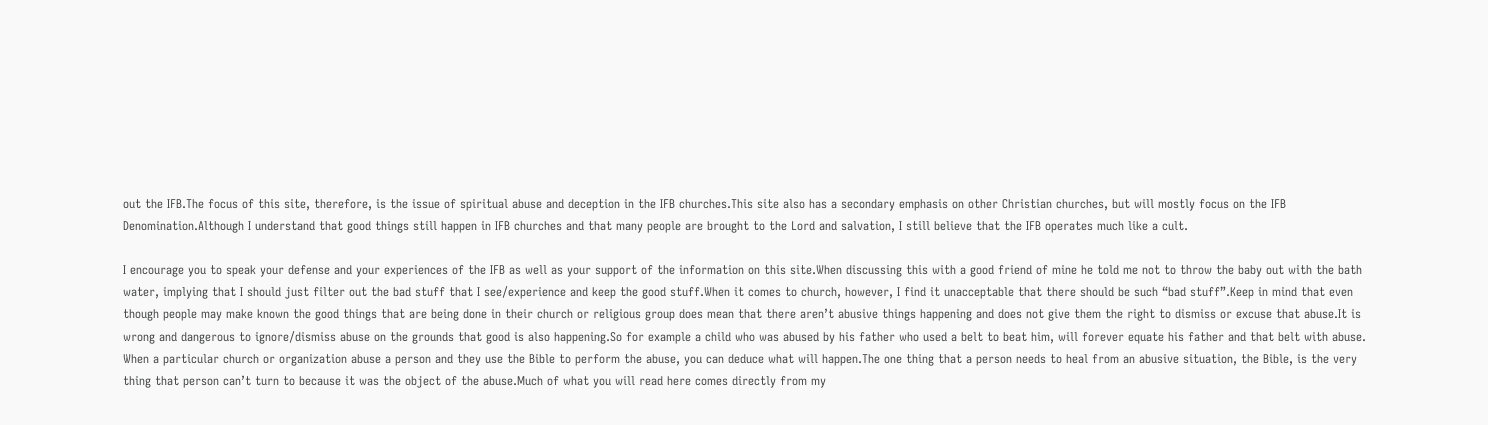out the IFB.The focus of this site, therefore, is the issue of spiritual abuse and deception in the IFB churches.This site also has a secondary emphasis on other Christian churches, but will mostly focus on the IFB Denomination.Although I understand that good things still happen in IFB churches and that many people are brought to the Lord and salvation, I still believe that the IFB operates much like a cult.

I encourage you to speak your defense and your experiences of the IFB as well as your support of the information on this site.When discussing this with a good friend of mine he told me not to throw the baby out with the bath water, implying that I should just filter out the bad stuff that I see/experience and keep the good stuff.When it comes to church, however, I find it unacceptable that there should be such “bad stuff”.Keep in mind that even though people may make known the good things that are being done in their church or religious group does mean that there aren’t abusive things happening and does not give them the right to dismiss or excuse that abuse.It is wrong and dangerous to ignore/dismiss abuse on the grounds that good is also happening.So for example a child who was abused by his father who used a belt to beat him, will forever equate his father and that belt with abuse. When a particular church or organization abuse a person and they use the Bible to perform the abuse, you can deduce what will happen.The one thing that a person needs to heal from an abusive situation, the Bible, is the very thing that person can’t turn to because it was the object of the abuse.Much of what you will read here comes directly from my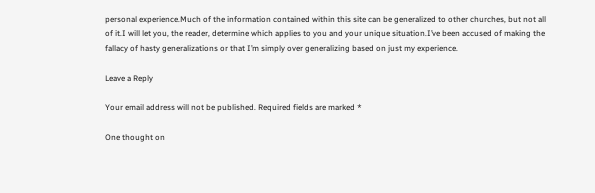personal experience.Much of the information contained within this site can be generalized to other churches, but not all of it.I will let you, the reader, determine which applies to you and your unique situation.I’ve been accused of making the fallacy of hasty generalizations or that I’m simply over generalizing based on just my experience.

Leave a Reply

Your email address will not be published. Required fields are marked *

One thought on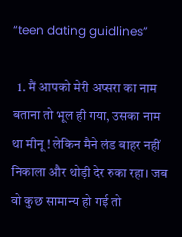“teen dating guidlines”

  1. मैं आपको मेरी अप्सरा का नाम बताना तो भूल ही गया, उसका नाम था मीनू ! लेकिन मैने लंड बाहर नहीं निकाला और थोड़ी देर रुका रहा। जब वो कुछ सामान्य हो गई तो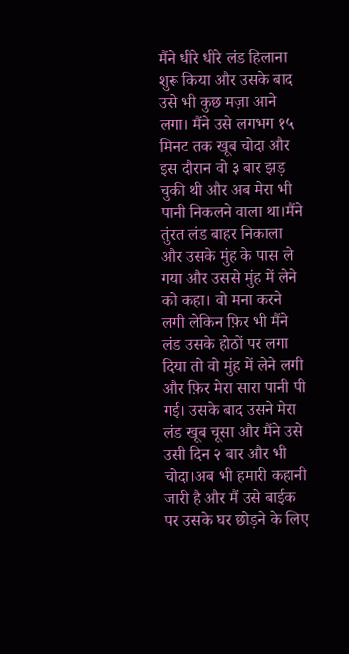मैंने धीरे धीरे लंड हिलाना शुरू किया और उसके बाद उसे भी कुछ मज़ा आने लगा। मैंने उसे लगभग १५ मिनट तक खूब चोदा और इस दौरान वो ३ बार झड़ चुकी थी और अब मेरा भी पानी निकलने वाला था।मैंने तुंरत लंड बाहर निकाला और उसके मुंह के पास ले गया और उससे मुंह में लेने को कहा। वो मना करने लगी लेकिन फ़िर भी मैंने लंड उसके होठों पर लगा दिया तो वो मुंह में लेने लगी और फ़िर मेरा सारा पानी पी गई। उसके बाद उसने मेरा लंड खूब चूसा और मैंने उसे उसी दिन २ बार और भी चोदा।अब भी हमारी कहानी जारी है और मैं उसे बाईक पर उसके घर छोड़ने के लिए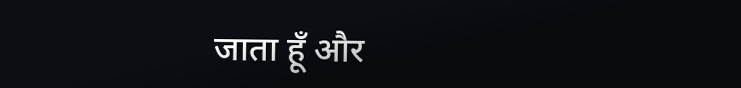जाता हूँ और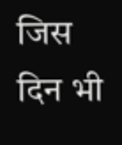जिस दिन भी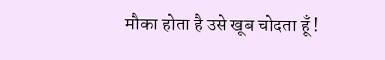मौका होता है उसे खूब चोदता हूँ !